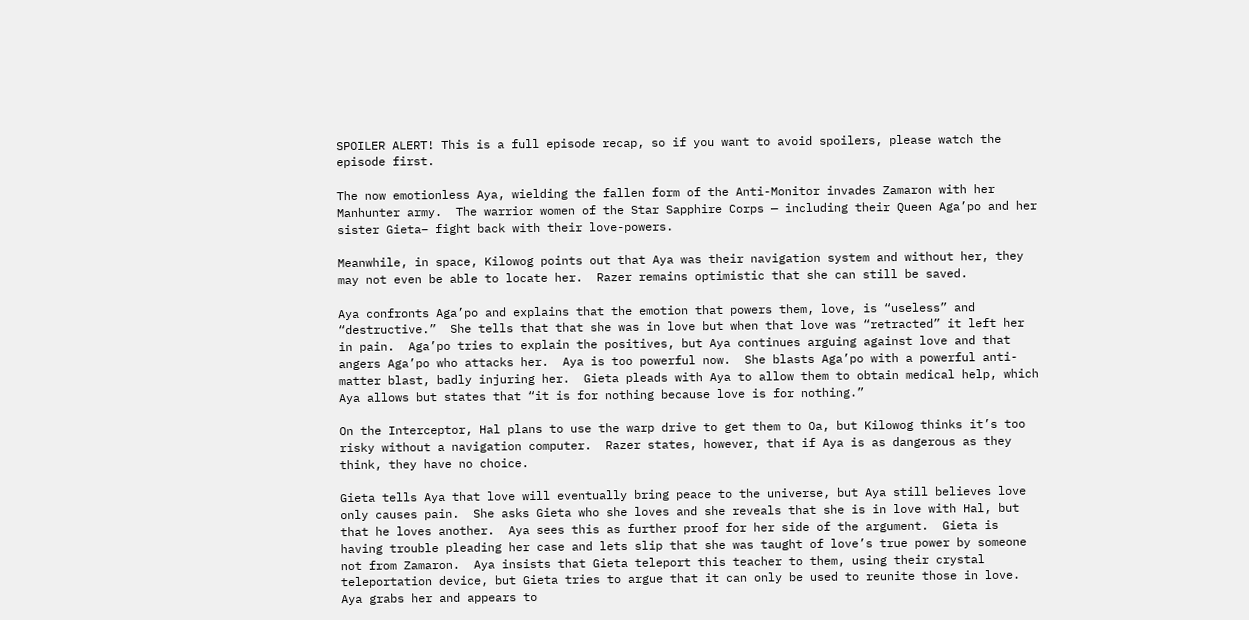SPOILER ALERT! This is a full episode recap, so if you want to avoid spoilers, please watch the episode first.

The now emotionless Aya, wielding the fallen form of the Anti-Monitor invades Zamaron with her Manhunter army.  The warrior women of the Star Sapphire Corps — including their Queen Aga’po and her sister Gieta– fight back with their love-powers.

Meanwhile, in space, Kilowog points out that Aya was their navigation system and without her, they may not even be able to locate her.  Razer remains optimistic that she can still be saved.

Aya confronts Aga’po and explains that the emotion that powers them, love, is “useless” and “destructive.”  She tells that that she was in love but when that love was “retracted” it left her in pain.  Aga’po tries to explain the positives, but Aya continues arguing against love and that angers Aga’po who attacks her.  Aya is too powerful now.  She blasts Aga’po with a powerful anti-matter blast, badly injuring her.  Gieta pleads with Aya to allow them to obtain medical help, which Aya allows but states that “it is for nothing because love is for nothing.”

On the Interceptor, Hal plans to use the warp drive to get them to Oa, but Kilowog thinks it’s too risky without a navigation computer.  Razer states, however, that if Aya is as dangerous as they think, they have no choice.

Gieta tells Aya that love will eventually bring peace to the universe, but Aya still believes love only causes pain.  She asks Gieta who she loves and she reveals that she is in love with Hal, but that he loves another.  Aya sees this as further proof for her side of the argument.  Gieta is having trouble pleading her case and lets slip that she was taught of love’s true power by someone not from Zamaron.  Aya insists that Gieta teleport this teacher to them, using their crystal teleportation device, but Gieta tries to argue that it can only be used to reunite those in love.  Aya grabs her and appears to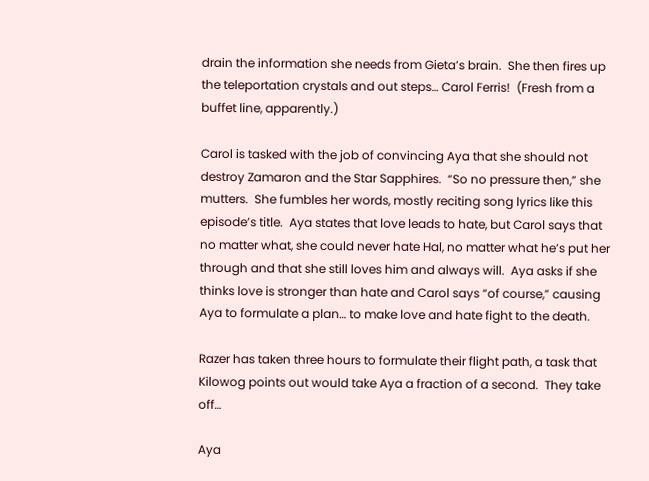drain the information she needs from Gieta’s brain.  She then fires up the teleportation crystals and out steps… Carol Ferris!  (Fresh from a buffet line, apparently.)

Carol is tasked with the job of convincing Aya that she should not destroy Zamaron and the Star Sapphires.  “So no pressure then,” she mutters.  She fumbles her words, mostly reciting song lyrics like this episode’s title.  Aya states that love leads to hate, but Carol says that no matter what, she could never hate Hal, no matter what he’s put her through and that she still loves him and always will.  Aya asks if she thinks love is stronger than hate and Carol says “of course,” causing Aya to formulate a plan… to make love and hate fight to the death.

Razer has taken three hours to formulate their flight path, a task that Kilowog points out would take Aya a fraction of a second.  They take off…

Aya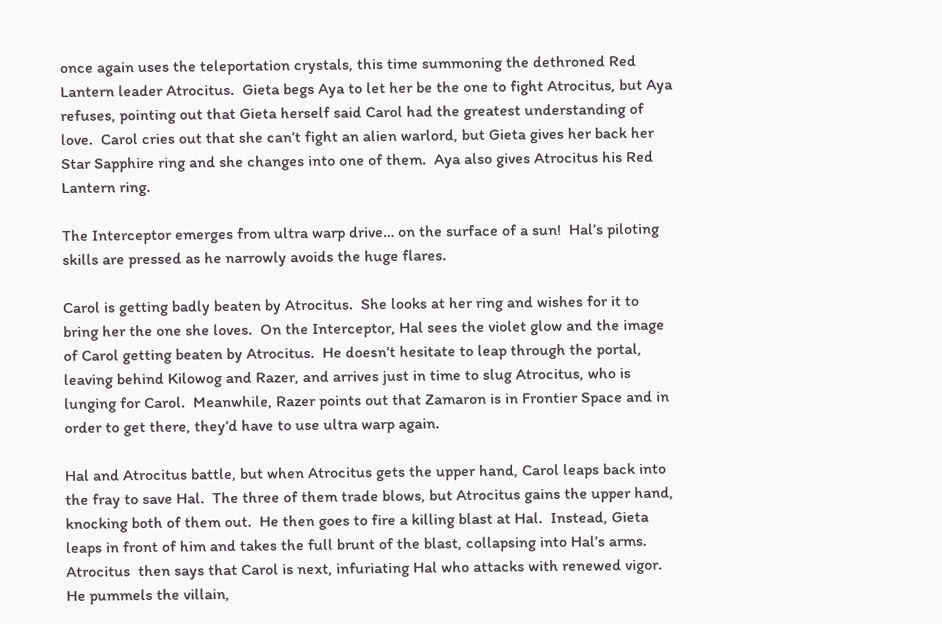once again uses the teleportation crystals, this time summoning the dethroned Red Lantern leader Atrocitus.  Gieta begs Aya to let her be the one to fight Atrocitus, but Aya refuses, pointing out that Gieta herself said Carol had the greatest understanding of love.  Carol cries out that she can’t fight an alien warlord, but Gieta gives her back her Star Sapphire ring and she changes into one of them.  Aya also gives Atrocitus his Red Lantern ring.

The Interceptor emerges from ultra warp drive… on the surface of a sun!  Hal’s piloting skills are pressed as he narrowly avoids the huge flares.

Carol is getting badly beaten by Atrocitus.  She looks at her ring and wishes for it to bring her the one she loves.  On the Interceptor, Hal sees the violet glow and the image of Carol getting beaten by Atrocitus.  He doesn’t hesitate to leap through the portal, leaving behind Kilowog and Razer, and arrives just in time to slug Atrocitus, who is lunging for Carol.  Meanwhile, Razer points out that Zamaron is in Frontier Space and in order to get there, they’d have to use ultra warp again.

Hal and Atrocitus battle, but when Atrocitus gets the upper hand, Carol leaps back into the fray to save Hal.  The three of them trade blows, but Atrocitus gains the upper hand, knocking both of them out.  He then goes to fire a killing blast at Hal.  Instead, Gieta leaps in front of him and takes the full brunt of the blast, collapsing into Hal’s arms.  Atrocitus  then says that Carol is next, infuriating Hal who attacks with renewed vigor.  He pummels the villain,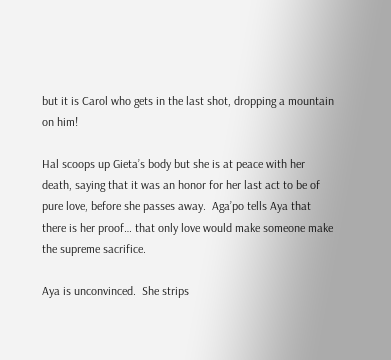but it is Carol who gets in the last shot, dropping a mountain on him!

Hal scoops up Gieta’s body but she is at peace with her death, saying that it was an honor for her last act to be of pure love, before she passes away.  Aga’po tells Aya that there is her proof… that only love would make someone make the supreme sacrifice.

Aya is unconvinced.  She strips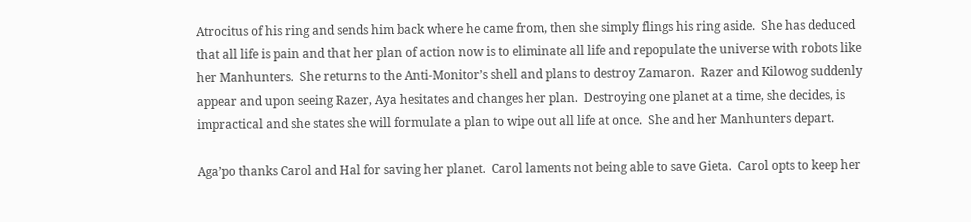Atrocitus of his ring and sends him back where he came from, then she simply flings his ring aside.  She has deduced that all life is pain and that her plan of action now is to eliminate all life and repopulate the universe with robots like her Manhunters.  She returns to the Anti-Monitor’s shell and plans to destroy Zamaron.  Razer and Kilowog suddenly appear and upon seeing Razer, Aya hesitates and changes her plan.  Destroying one planet at a time, she decides, is impractical and she states she will formulate a plan to wipe out all life at once.  She and her Manhunters depart.

Aga’po thanks Carol and Hal for saving her planet.  Carol laments not being able to save Gieta.  Carol opts to keep her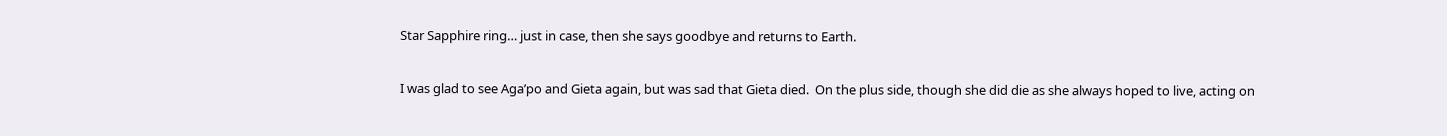Star Sapphire ring… just in case, then she says goodbye and returns to Earth.

I was glad to see Aga’po and Gieta again, but was sad that Gieta died.  On the plus side, though she did die as she always hoped to live, acting on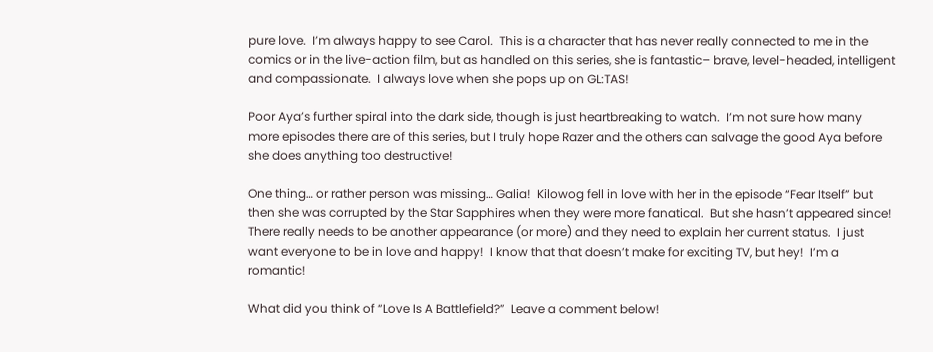pure love.  I’m always happy to see Carol.  This is a character that has never really connected to me in the comics or in the live-action film, but as handled on this series, she is fantastic– brave, level-headed, intelligent and compassionate.  I always love when she pops up on GL:TAS!

Poor Aya’s further spiral into the dark side, though is just heartbreaking to watch.  I’m not sure how many more episodes there are of this series, but I truly hope Razer and the others can salvage the good Aya before she does anything too destructive!

One thing… or rather person was missing… Galia!  Kilowog fell in love with her in the episode “Fear Itself” but then she was corrupted by the Star Sapphires when they were more fanatical.  But she hasn’t appeared since!  There really needs to be another appearance (or more) and they need to explain her current status.  I just want everyone to be in love and happy!  I know that that doesn’t make for exciting TV, but hey!  I’m a romantic!

What did you think of “Love Is A Battlefield?”  Leave a comment below!